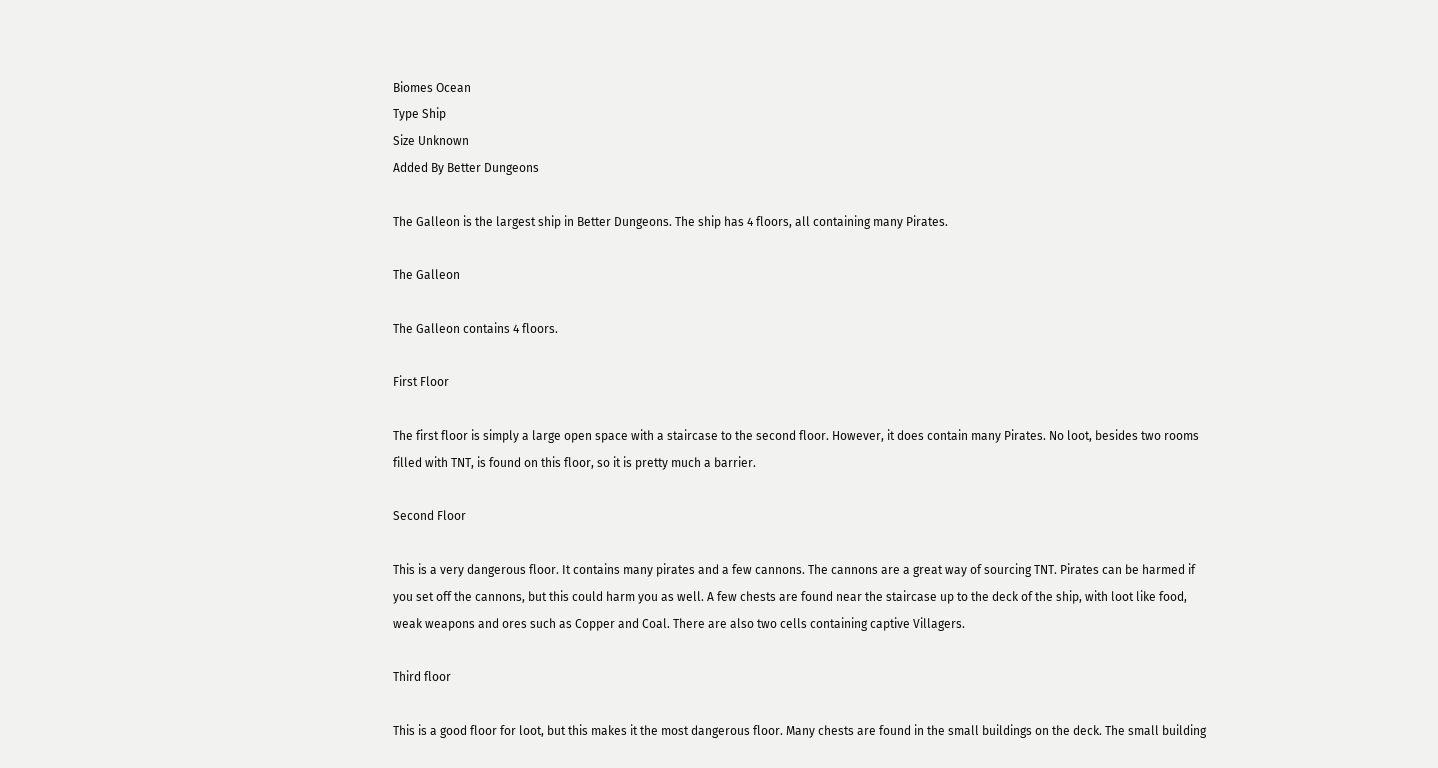Biomes Ocean
Type Ship
Size Unknown
Added By Better Dungeons

The Galleon is the largest ship in Better Dungeons. The ship has 4 floors, all containing many Pirates.

The Galleon

The Galleon contains 4 floors.

First Floor

The first floor is simply a large open space with a staircase to the second floor. However, it does contain many Pirates. No loot, besides two rooms filled with TNT, is found on this floor, so it is pretty much a barrier.

Second Floor

This is a very dangerous floor. It contains many pirates and a few cannons. The cannons are a great way of sourcing TNT. Pirates can be harmed if you set off the cannons, but this could harm you as well. A few chests are found near the staircase up to the deck of the ship, with loot like food, weak weapons and ores such as Copper and Coal. There are also two cells containing captive Villagers.

Third floor

This is a good floor for loot, but this makes it the most dangerous floor. Many chests are found in the small buildings on the deck. The small building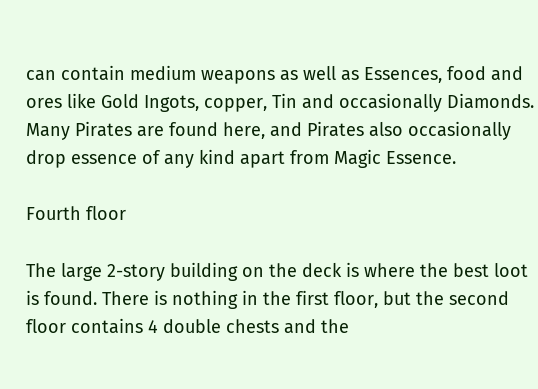can contain medium weapons as well as Essences, food and ores like Gold Ingots, copper, Tin and occasionally Diamonds. Many Pirates are found here, and Pirates also occasionally drop essence of any kind apart from Magic Essence.

Fourth floor

The large 2-story building on the deck is where the best loot is found. There is nothing in the first floor, but the second floor contains 4 double chests and the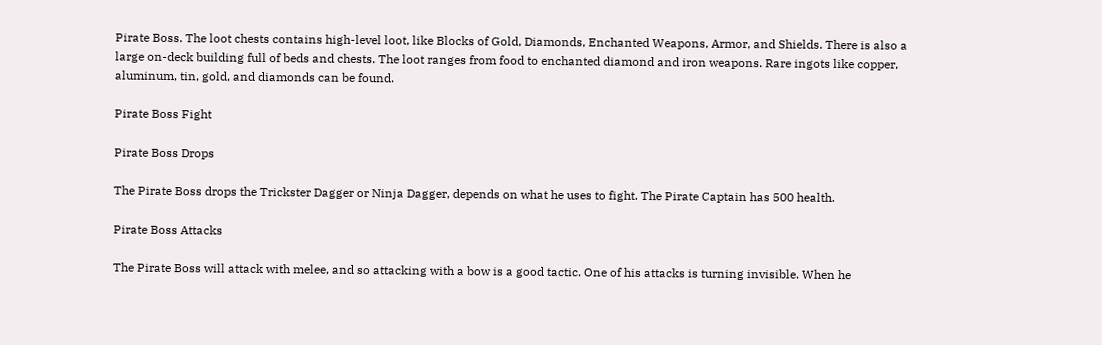Pirate Boss. The loot chests contains high-level loot, like Blocks of Gold, Diamonds, Enchanted Weapons, Armor, and Shields. There is also a large on-deck building full of beds and chests. The loot ranges from food to enchanted diamond and iron weapons. Rare ingots like copper, aluminum, tin, gold, and diamonds can be found.

Pirate Boss Fight

Pirate Boss Drops

The Pirate Boss drops the Trickster Dagger or Ninja Dagger, depends on what he uses to fight. The Pirate Captain has 500 health.

Pirate Boss Attacks

The Pirate Boss will attack with melee, and so attacking with a bow is a good tactic. One of his attacks is turning invisible. When he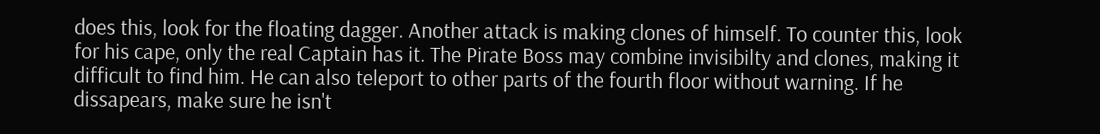does this, look for the floating dagger. Another attack is making clones of himself. To counter this, look for his cape, only the real Captain has it. The Pirate Boss may combine invisibilty and clones, making it difficult to find him. He can also teleport to other parts of the fourth floor without warning. If he dissapears, make sure he isn't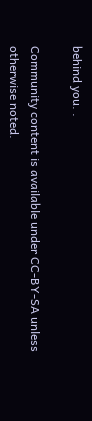behind you. .

Community content is available under CC-BY-SA unless otherwise noted.